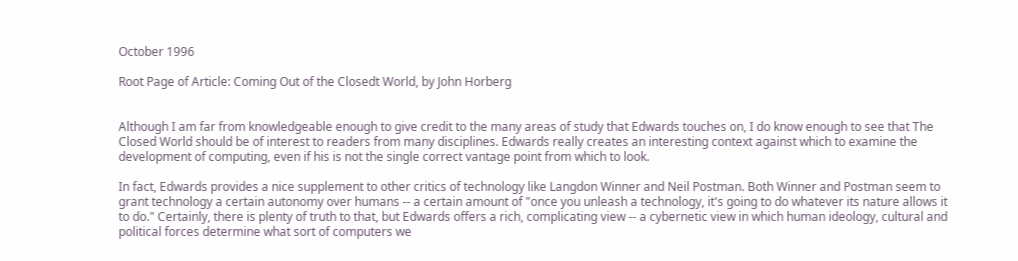October 1996

Root Page of Article: Coming Out of the Closedt World, by John Horberg


Although I am far from knowledgeable enough to give credit to the many areas of study that Edwards touches on, I do know enough to see that The Closed World should be of interest to readers from many disciplines. Edwards really creates an interesting context against which to examine the development of computing, even if his is not the single correct vantage point from which to look.

In fact, Edwards provides a nice supplement to other critics of technology like Langdon Winner and Neil Postman. Both Winner and Postman seem to grant technology a certain autonomy over humans -- a certain amount of "once you unleash a technology, it's going to do whatever its nature allows it to do." Certainly, there is plenty of truth to that, but Edwards offers a rich, complicating view -- a cybernetic view in which human ideology, cultural and political forces determine what sort of computers we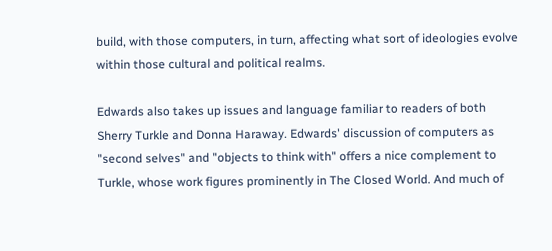build, with those computers, in turn, affecting what sort of ideologies evolve within those cultural and political realms.

Edwards also takes up issues and language familiar to readers of both Sherry Turkle and Donna Haraway. Edwards' discussion of computers as "second selves" and "objects to think with" offers a nice complement to Turkle, whose work figures prominently in The Closed World. And much of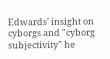Edwards' insight on cyborgs and "cyborg subjectivity" he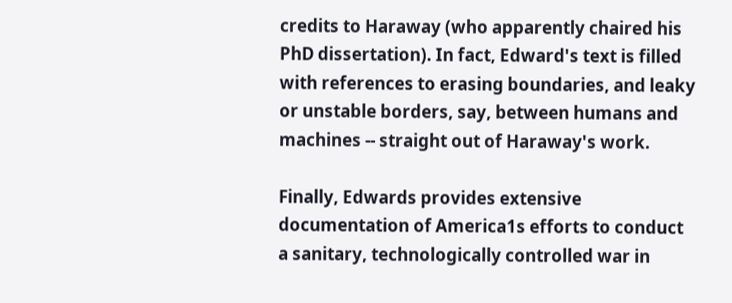credits to Haraway (who apparently chaired his PhD dissertation). In fact, Edward's text is filled with references to erasing boundaries, and leaky or unstable borders, say, between humans and machines -- straight out of Haraway's work.

Finally, Edwards provides extensive documentation of America1s efforts to conduct a sanitary, technologically controlled war in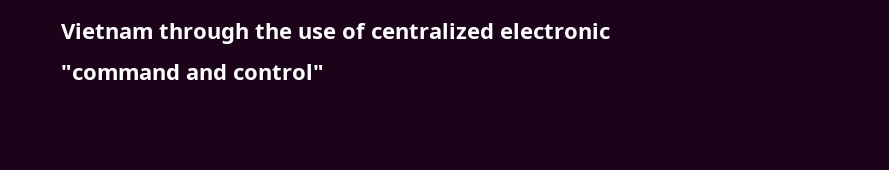Vietnam through the use of centralized electronic "command and control"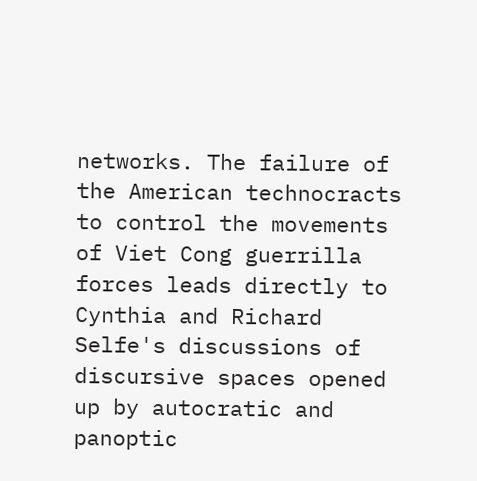networks. The failure of the American technocracts to control the movements of Viet Cong guerrilla forces leads directly to Cynthia and Richard Selfe's discussions of discursive spaces opened up by autocratic and panoptic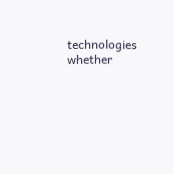technologies whether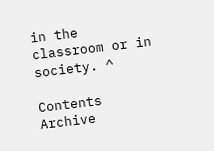in the classroom or in society. ^

Contents Archive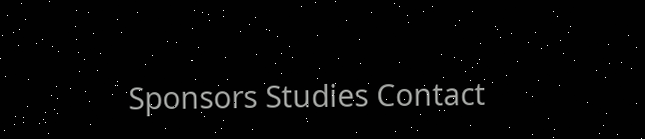Sponsors Studies Contact